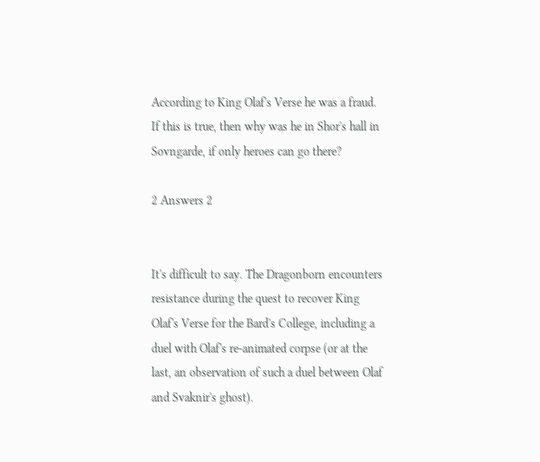According to King Olaf's Verse he was a fraud. If this is true, then why was he in Shor's hall in Sovngarde, if only heroes can go there?

2 Answers 2


It's difficult to say. The Dragonborn encounters resistance during the quest to recover King Olaf's Verse for the Bard's College, including a duel with Olaf's re-animated corpse (or at the last, an observation of such a duel between Olaf and Svaknir's ghost).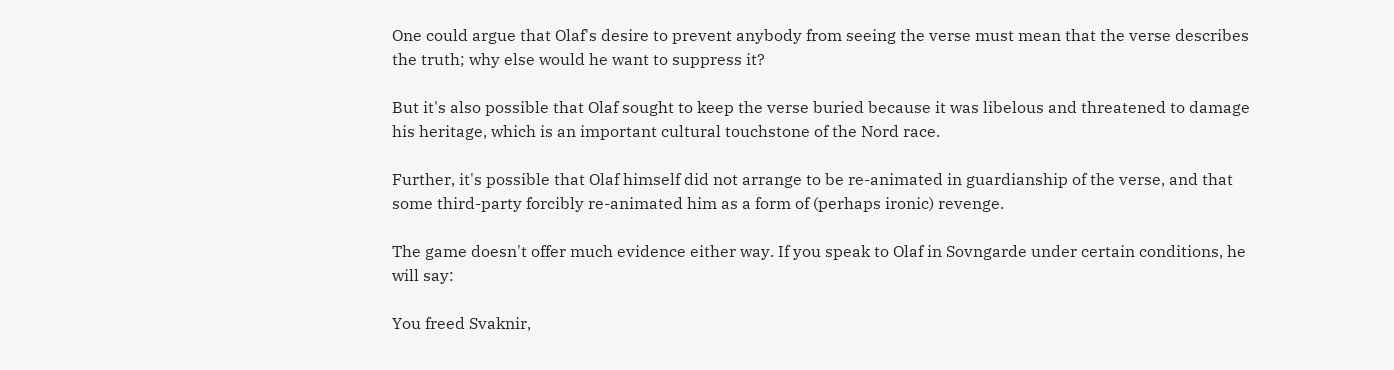One could argue that Olaf's desire to prevent anybody from seeing the verse must mean that the verse describes the truth; why else would he want to suppress it?

But it's also possible that Olaf sought to keep the verse buried because it was libelous and threatened to damage his heritage, which is an important cultural touchstone of the Nord race.

Further, it's possible that Olaf himself did not arrange to be re-animated in guardianship of the verse, and that some third-party forcibly re-animated him as a form of (perhaps ironic) revenge.

The game doesn't offer much evidence either way. If you speak to Olaf in Sovngarde under certain conditions, he will say:

You freed Svaknir,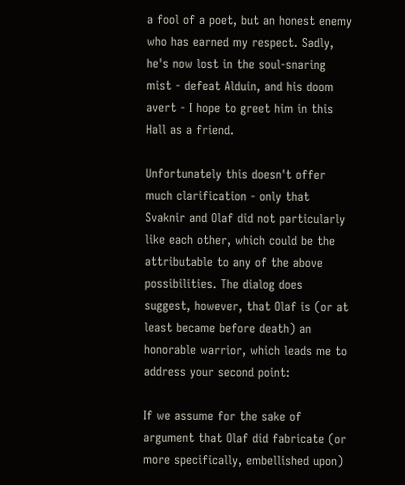a fool of a poet, but an honest enemy who has earned my respect. Sadly, he's now lost in the soul-snaring mist - defeat Alduin, and his doom avert - I hope to greet him in this Hall as a friend.

Unfortunately this doesn't offer much clarification - only that Svaknir and Olaf did not particularly like each other, which could be the attributable to any of the above possibilities. The dialog does suggest, however, that Olaf is (or at least became before death) an honorable warrior, which leads me to address your second point:

If we assume for the sake of argument that Olaf did fabricate (or more specifically, embellished upon)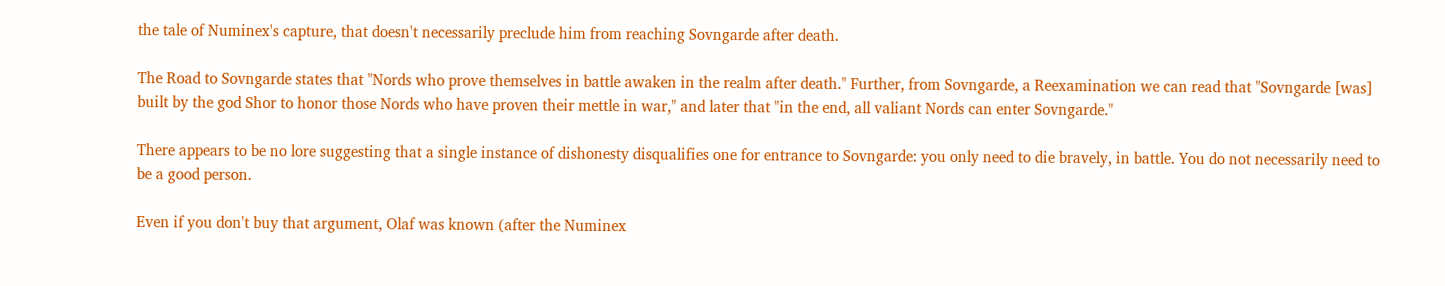the tale of Numinex's capture, that doesn't necessarily preclude him from reaching Sovngarde after death.

The Road to Sovngarde states that "Nords who prove themselves in battle awaken in the realm after death." Further, from Sovngarde, a Reexamination we can read that "Sovngarde [was] built by the god Shor to honor those Nords who have proven their mettle in war," and later that "in the end, all valiant Nords can enter Sovngarde."

There appears to be no lore suggesting that a single instance of dishonesty disqualifies one for entrance to Sovngarde: you only need to die bravely, in battle. You do not necessarily need to be a good person.

Even if you don't buy that argument, Olaf was known (after the Numinex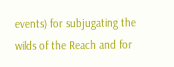events) for subjugating the wilds of the Reach and for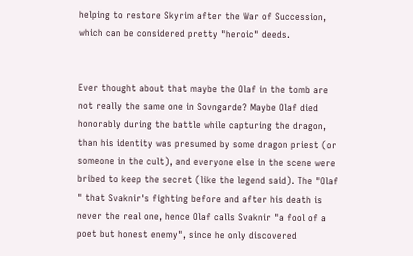helping to restore Skyrim after the War of Succession, which can be considered pretty "heroic" deeds.


Ever thought about that maybe the Olaf in the tomb are not really the same one in Sovngarde? Maybe Olaf died honorably during the battle while capturing the dragon, than his identity was presumed by some dragon priest (or someone in the cult), and everyone else in the scene were bribed to keep the secret (like the legend said). The "Olaf " that Svaknir's fighting before and after his death is never the real one, hence Olaf calls Svaknir "a fool of a poet but honest enemy", since he only discovered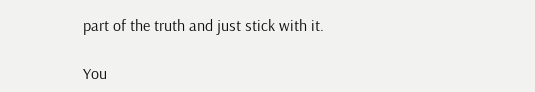part of the truth and just stick with it.

You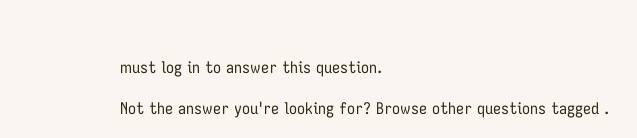must log in to answer this question.

Not the answer you're looking for? Browse other questions tagged .